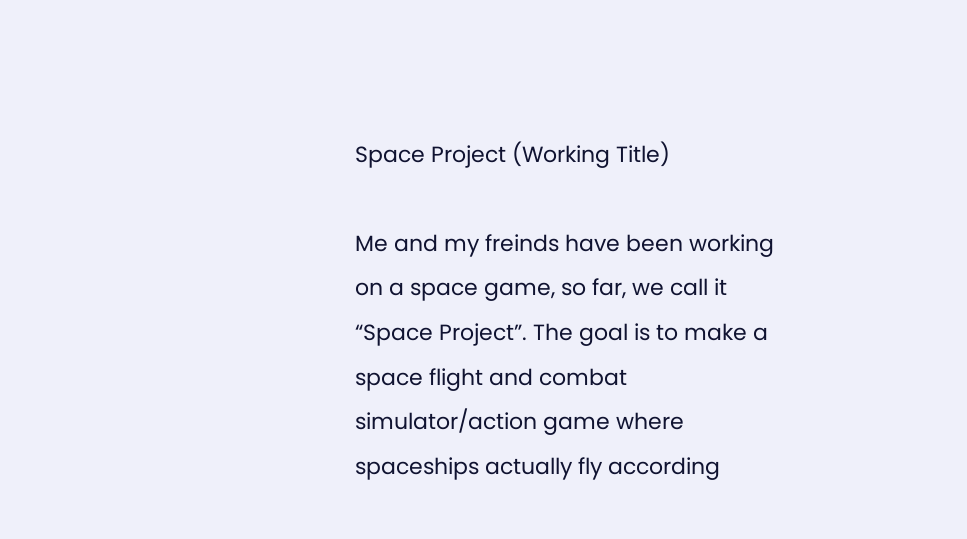Space Project (Working Title)

Me and my freinds have been working on a space game, so far, we call it “Space Project”. The goal is to make a space flight and combat simulator/action game where spaceships actually fly according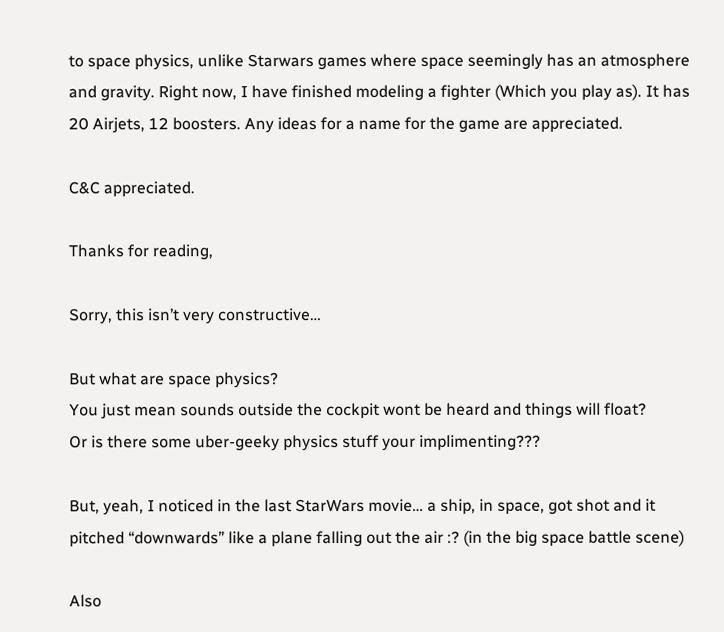to space physics, unlike Starwars games where space seemingly has an atmosphere and gravity. Right now, I have finished modeling a fighter (Which you play as). It has 20 Airjets, 12 boosters. Any ideas for a name for the game are appreciated.

C&C appreciated.

Thanks for reading,

Sorry, this isn’t very constructive…

But what are space physics?
You just mean sounds outside the cockpit wont be heard and things will float?
Or is there some uber-geeky physics stuff your implimenting???

But, yeah, I noticed in the last StarWars movie… a ship, in space, got shot and it pitched “downwards” like a plane falling out the air :? (in the big space battle scene)

Also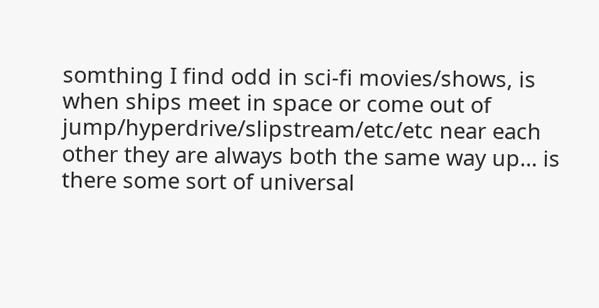somthing I find odd in sci-fi movies/shows, is when ships meet in space or come out of jump/hyperdrive/slipstream/etc/etc near each other they are always both the same way up… is there some sort of universal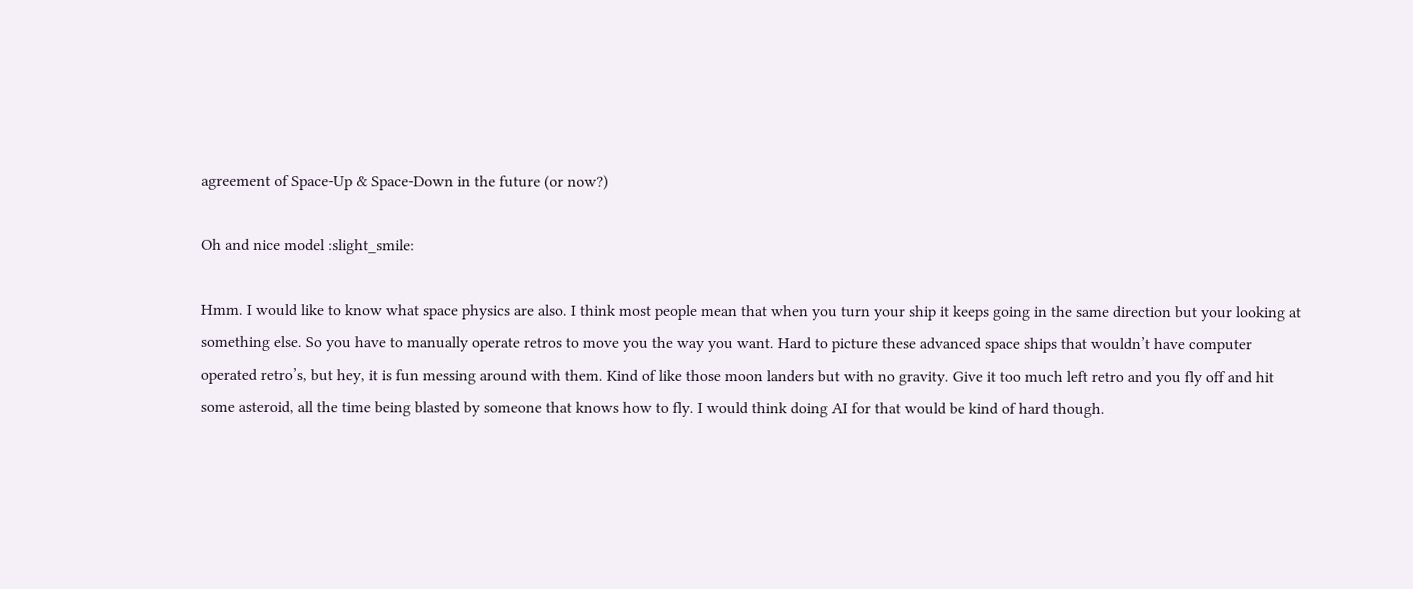agreement of Space-Up & Space-Down in the future (or now?)

Oh and nice model :slight_smile:

Hmm. I would like to know what space physics are also. I think most people mean that when you turn your ship it keeps going in the same direction but your looking at something else. So you have to manually operate retros to move you the way you want. Hard to picture these advanced space ships that wouldn’t have computer operated retro’s, but hey, it is fun messing around with them. Kind of like those moon landers but with no gravity. Give it too much left retro and you fly off and hit some asteroid, all the time being blasted by someone that knows how to fly. I would think doing AI for that would be kind of hard though.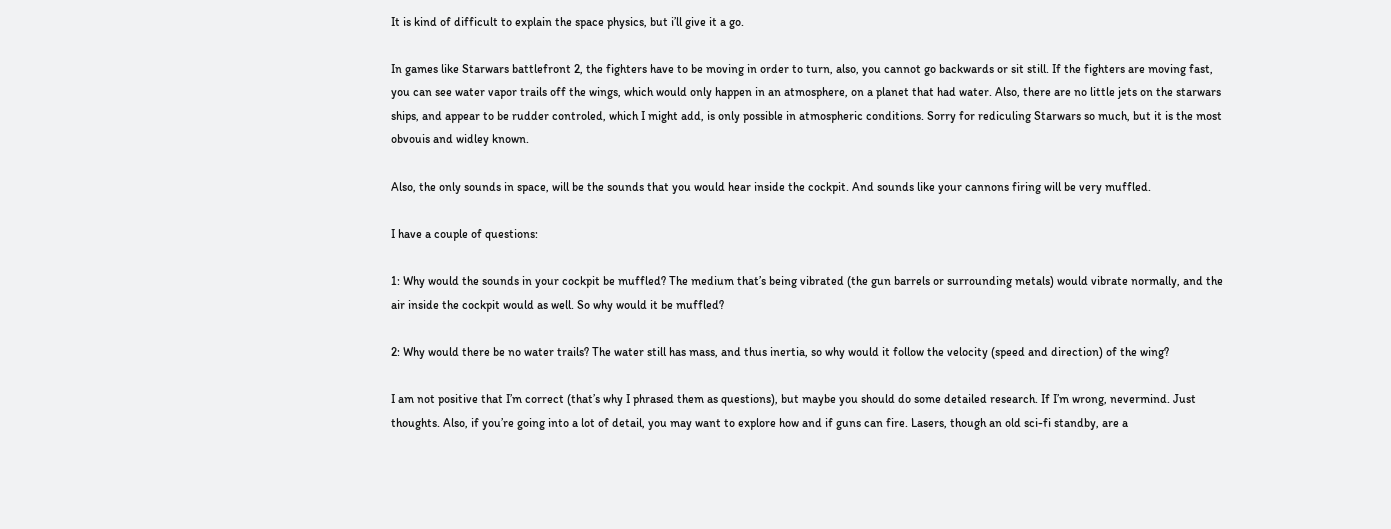It is kind of difficult to explain the space physics, but i’ll give it a go.

In games like Starwars battlefront 2, the fighters have to be moving in order to turn, also, you cannot go backwards or sit still. If the fighters are moving fast, you can see water vapor trails off the wings, which would only happen in an atmosphere, on a planet that had water. Also, there are no little jets on the starwars ships, and appear to be rudder controled, which I might add, is only possible in atmospheric conditions. Sorry for rediculing Starwars so much, but it is the most obvouis and widley known.

Also, the only sounds in space, will be the sounds that you would hear inside the cockpit. And sounds like your cannons firing will be very muffled.

I have a couple of questions:

1: Why would the sounds in your cockpit be muffled? The medium that’s being vibrated (the gun barrels or surrounding metals) would vibrate normally, and the air inside the cockpit would as well. So why would it be muffled?

2: Why would there be no water trails? The water still has mass, and thus inertia, so why would it follow the velocity (speed and direction) of the wing?

I am not positive that I’m correct (that’s why I phrased them as questions), but maybe you should do some detailed research. If I’m wrong, nevermind. Just thoughts. Also, if you’re going into a lot of detail, you may want to explore how and if guns can fire. Lasers, though an old sci-fi standby, are a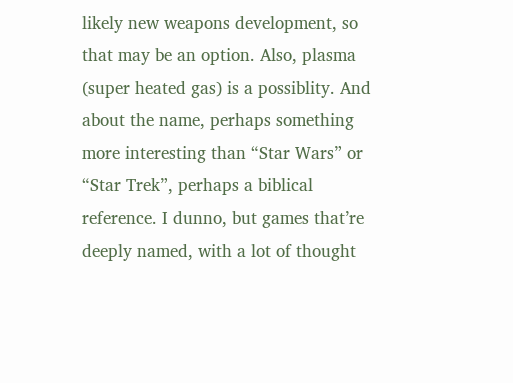likely new weapons development, so that may be an option. Also, plasma (super heated gas) is a possiblity. And about the name, perhaps something more interesting than “Star Wars” or “Star Trek”, perhaps a biblical reference. I dunno, but games that’re deeply named, with a lot of thought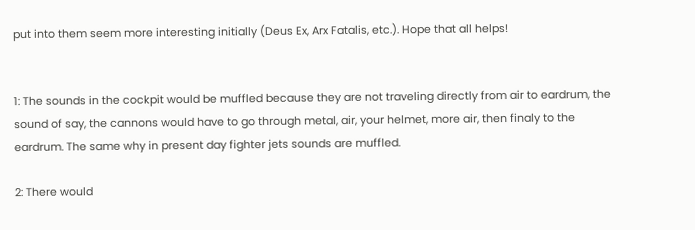put into them seem more interesting initially (Deus Ex, Arx Fatalis, etc.). Hope that all helps!


1: The sounds in the cockpit would be muffled because they are not traveling directly from air to eardrum, the sound of say, the cannons would have to go through metal, air, your helmet, more air, then finaly to the eardrum. The same why in present day fighter jets sounds are muffled.

2: There would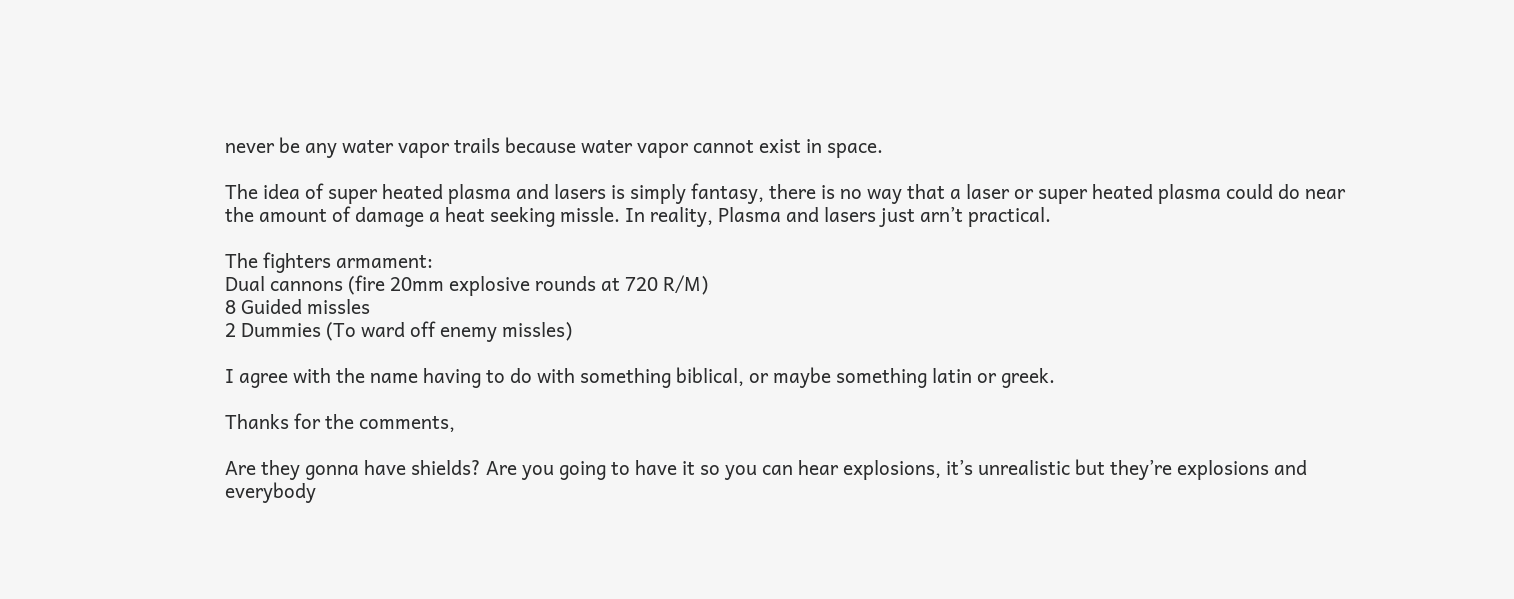never be any water vapor trails because water vapor cannot exist in space.

The idea of super heated plasma and lasers is simply fantasy, there is no way that a laser or super heated plasma could do near the amount of damage a heat seeking missle. In reality, Plasma and lasers just arn’t practical.

The fighters armament:
Dual cannons (fire 20mm explosive rounds at 720 R/M)
8 Guided missles
2 Dummies (To ward off enemy missles)

I agree with the name having to do with something biblical, or maybe something latin or greek.

Thanks for the comments,

Are they gonna have shields? Are you going to have it so you can hear explosions, it’s unrealistic but they’re explosions and everybody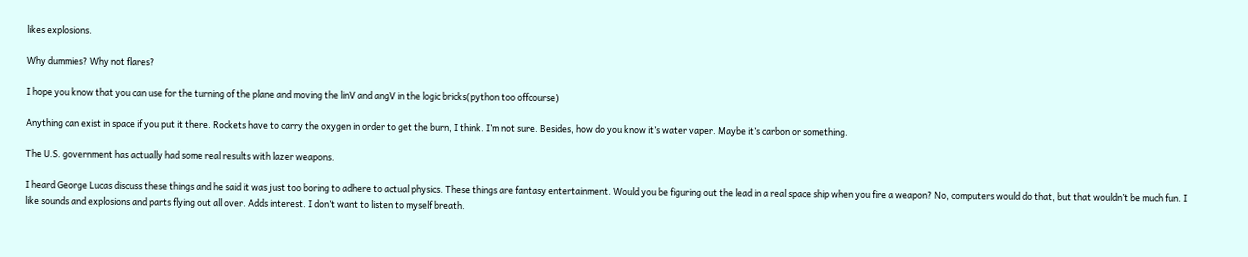likes explosions.

Why dummies? Why not flares?

I hope you know that you can use for the turning of the plane and moving the linV and angV in the logic bricks(python too offcourse)

Anything can exist in space if you put it there. Rockets have to carry the oxygen in order to get the burn, I think. I’m not sure. Besides, how do you know it’s water vaper. Maybe it’s carbon or something.

The U.S. government has actually had some real results with lazer weapons.

I heard George Lucas discuss these things and he said it was just too boring to adhere to actual physics. These things are fantasy entertainment. Would you be figuring out the lead in a real space ship when you fire a weapon? No, computers would do that, but that wouldn’t be much fun. I like sounds and explosions and parts flying out all over. Adds interest. I don’t want to listen to myself breath.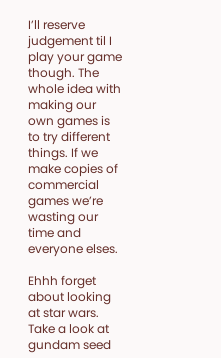I’ll reserve judgement til I play your game though. The whole idea with making our own games is to try different things. If we make copies of commercial games we’re wasting our time and everyone elses.

Ehhh forget about looking at star wars. Take a look at gundam seed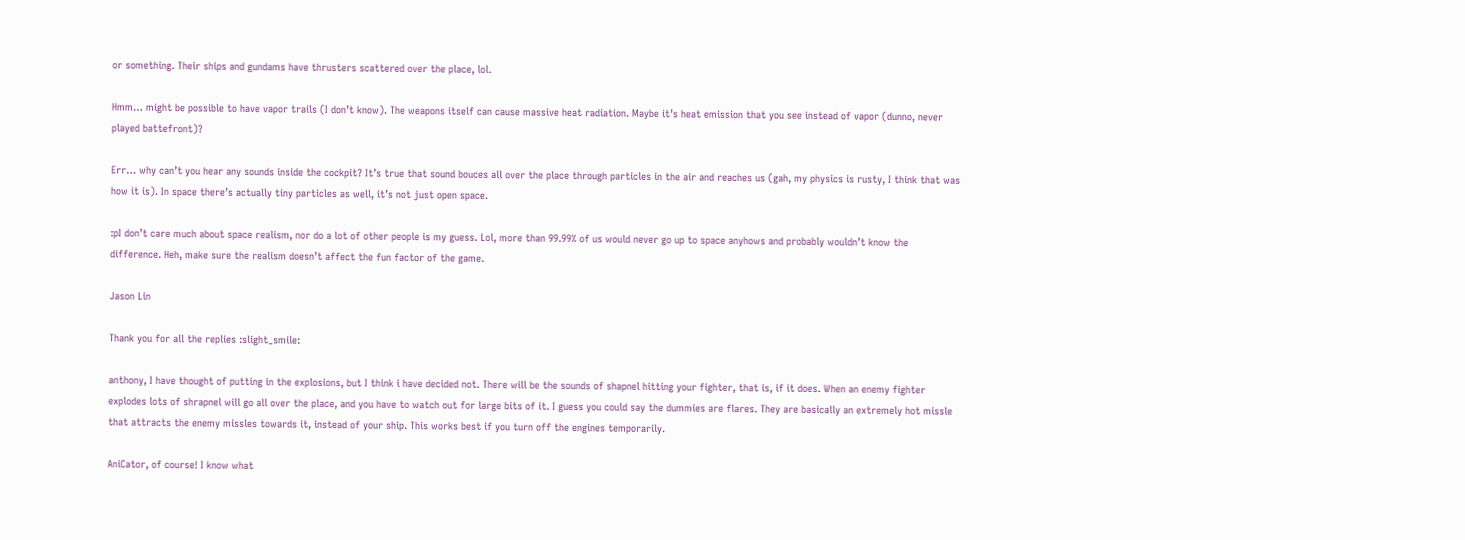or something. Their ships and gundams have thrusters scattered over the place, lol.

Hmm… might be possible to have vapor trails (I don’t know). The weapons itself can cause massive heat radiation. Maybe it’s heat emission that you see instead of vapor (dunno, never played battefront)?

Err… why can’t you hear any sounds inside the cockpit? It’s true that sound bouces all over the place through particles in the air and reaches us (gah, my physics is rusty, I think that was how it is). In space there’s actually tiny particles as well, it’s not just open space.

:pI don’t care much about space realism, nor do a lot of other people is my guess. Lol, more than 99.99% of us would never go up to space anyhows and probably wouldn’t know the difference. Heh, make sure the realism doesn’t affect the fun factor of the game.

Jason Lin

Thank you for all the replies :slight_smile:

anthony, I have thought of putting in the explosions, but I think i have decided not. There will be the sounds of shapnel hitting your fighter, that is, if it does. When an enemy fighter explodes lots of shrapnel will go all over the place, and you have to watch out for large bits of it. I guess you could say the dummies are flares. They are basically an extremely hot missle that attracts the enemy missles towards it, instead of your ship. This works best if you turn off the engines temporarily.

AniCator, of course! I know what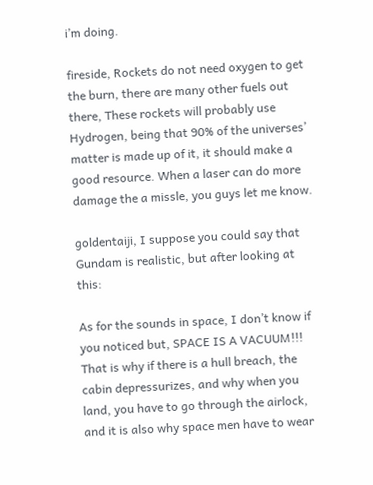i’m doing.

fireside, Rockets do not need oxygen to get the burn, there are many other fuels out there, These rockets will probably use Hydrogen, being that 90% of the universes’ matter is made up of it, it should make a good resource. When a laser can do more damage the a missle, you guys let me know.

goldentaiji, I suppose you could say that Gundam is realistic, but after looking at this:

As for the sounds in space, I don’t know if you noticed but, SPACE IS A VACUUM!!! That is why if there is a hull breach, the cabin depressurizes, and why when you land, you have to go through the airlock, and it is also why space men have to wear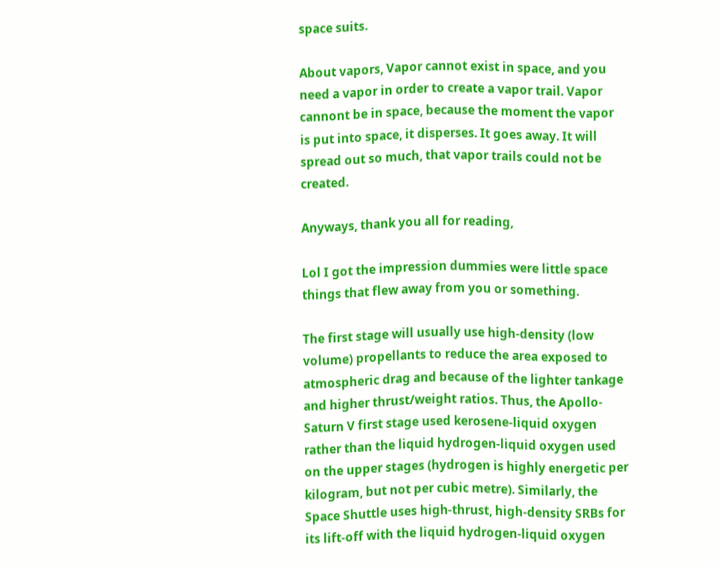space suits.

About vapors, Vapor cannot exist in space, and you need a vapor in order to create a vapor trail. Vapor cannont be in space, because the moment the vapor is put into space, it disperses. It goes away. It will spread out so much, that vapor trails could not be created.

Anyways, thank you all for reading,

Lol I got the impression dummies were little space things that flew away from you or something.

The first stage will usually use high-density (low volume) propellants to reduce the area exposed to atmospheric drag and because of the lighter tankage and higher thrust/weight ratios. Thus, the Apollo-Saturn V first stage used kerosene-liquid oxygen rather than the liquid hydrogen-liquid oxygen used on the upper stages (hydrogen is highly energetic per kilogram, but not per cubic metre). Similarly, the Space Shuttle uses high-thrust, high-density SRBs for its lift-off with the liquid hydrogen-liquid oxygen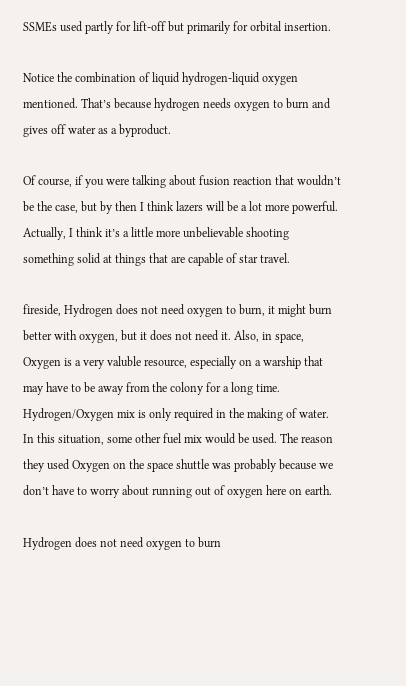SSMEs used partly for lift-off but primarily for orbital insertion.

Notice the combination of liquid hydrogen-liquid oxygen mentioned. That’s because hydrogen needs oxygen to burn and gives off water as a byproduct.

Of course, if you were talking about fusion reaction that wouldn’t be the case, but by then I think lazers will be a lot more powerful. Actually, I think it’s a little more unbelievable shooting something solid at things that are capable of star travel.

fireside, Hydrogen does not need oxygen to burn, it might burn better with oxygen, but it does not need it. Also, in space, Oxygen is a very valuble resource, especially on a warship that may have to be away from the colony for a long time. Hydrogen/Oxygen mix is only required in the making of water. In this situation, some other fuel mix would be used. The reason they used Oxygen on the space shuttle was probably because we don’t have to worry about running out of oxygen here on earth.

Hydrogen does not need oxygen to burn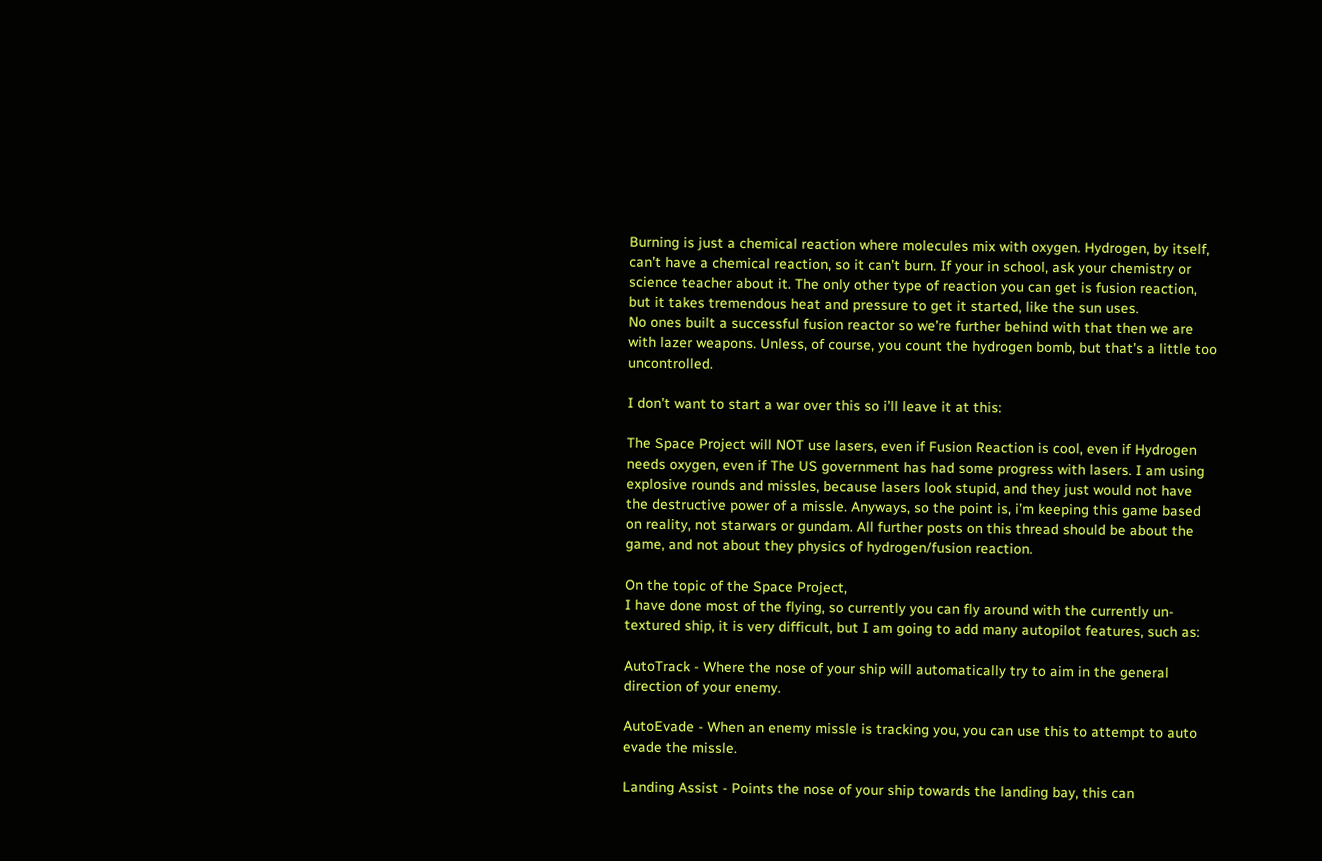Burning is just a chemical reaction where molecules mix with oxygen. Hydrogen, by itself, can’t have a chemical reaction, so it can’t burn. If your in school, ask your chemistry or science teacher about it. The only other type of reaction you can get is fusion reaction, but it takes tremendous heat and pressure to get it started, like the sun uses.
No ones built a successful fusion reactor so we’re further behind with that then we are with lazer weapons. Unless, of course, you count the hydrogen bomb, but that’s a little too uncontrolled.

I don’t want to start a war over this so i’ll leave it at this:

The Space Project will NOT use lasers, even if Fusion Reaction is cool, even if Hydrogen needs oxygen, even if The US government has had some progress with lasers. I am using explosive rounds and missles, because lasers look stupid, and they just would not have the destructive power of a missle. Anyways, so the point is, i’m keeping this game based on reality, not starwars or gundam. All further posts on this thread should be about the game, and not about they physics of hydrogen/fusion reaction.

On the topic of the Space Project,
I have done most of the flying, so currently you can fly around with the currently un-textured ship, it is very difficult, but I am going to add many autopilot features, such as:

AutoTrack - Where the nose of your ship will automatically try to aim in the general direction of your enemy.

AutoEvade - When an enemy missle is tracking you, you can use this to attempt to auto evade the missle.

Landing Assist - Points the nose of your ship towards the landing bay, this can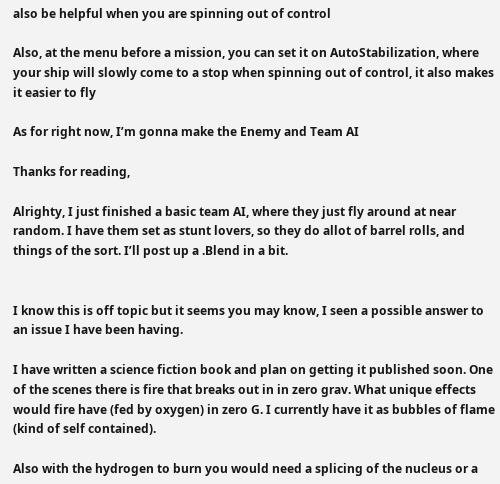also be helpful when you are spinning out of control

Also, at the menu before a mission, you can set it on AutoStabilization, where your ship will slowly come to a stop when spinning out of control, it also makes it easier to fly

As for right now, I’m gonna make the Enemy and Team AI

Thanks for reading,

Alrighty, I just finished a basic team AI, where they just fly around at near random. I have them set as stunt lovers, so they do allot of barrel rolls, and things of the sort. I’ll post up a .Blend in a bit.


I know this is off topic but it seems you may know, I seen a possible answer to an issue I have been having.

I have written a science fiction book and plan on getting it published soon. One of the scenes there is fire that breaks out in in zero grav. What unique effects would fire have (fed by oxygen) in zero G. I currently have it as bubbles of flame (kind of self contained).

Also with the hydrogen to burn you would need a splicing of the nucleus or a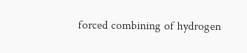forced combining of hydrogen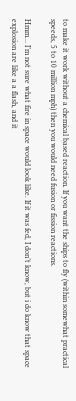to make it work without a chemical based reaction. If you want the ships to fly (within somewhat practical speeds, 5 to 10 million mph) then you would need fusion or fission reactions.

Hmm… I’m not sure what fire in space would look like. If it was fed, I don’t know, but i do know that space explosion are like a a flash, and it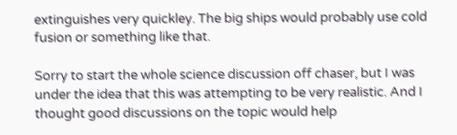extinguishes very quickley. The big ships would probably use cold fusion or something like that.

Sorry to start the whole science discussion off chaser, but I was under the idea that this was attempting to be very realistic. And I thought good discussions on the topic would help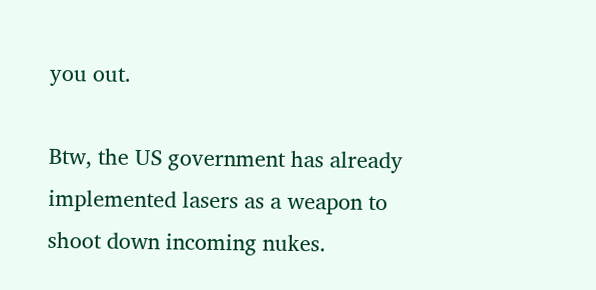you out.

Btw, the US government has already implemented lasers as a weapon to shoot down incoming nukes.